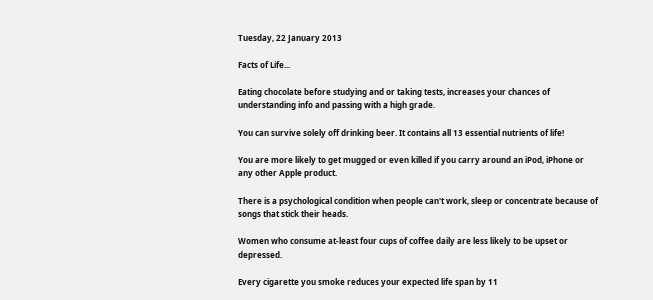Tuesday, 22 January 2013

Facts of Life...

Eating chocolate before studying and or taking tests, increases your chances of understanding info and passing with a high grade.

You can survive solely off drinking beer. It contains all 13 essential nutrients of life!

You are more likely to get mugged or even killed if you carry around an iPod, iPhone or any other Apple product.

There is a psychological condition when people can't work, sleep or concentrate because of songs that stick their heads.

Women who consume at-least four cups of coffee daily are less likely to be upset or depressed.

Every cigarette you smoke reduces your expected life span by 11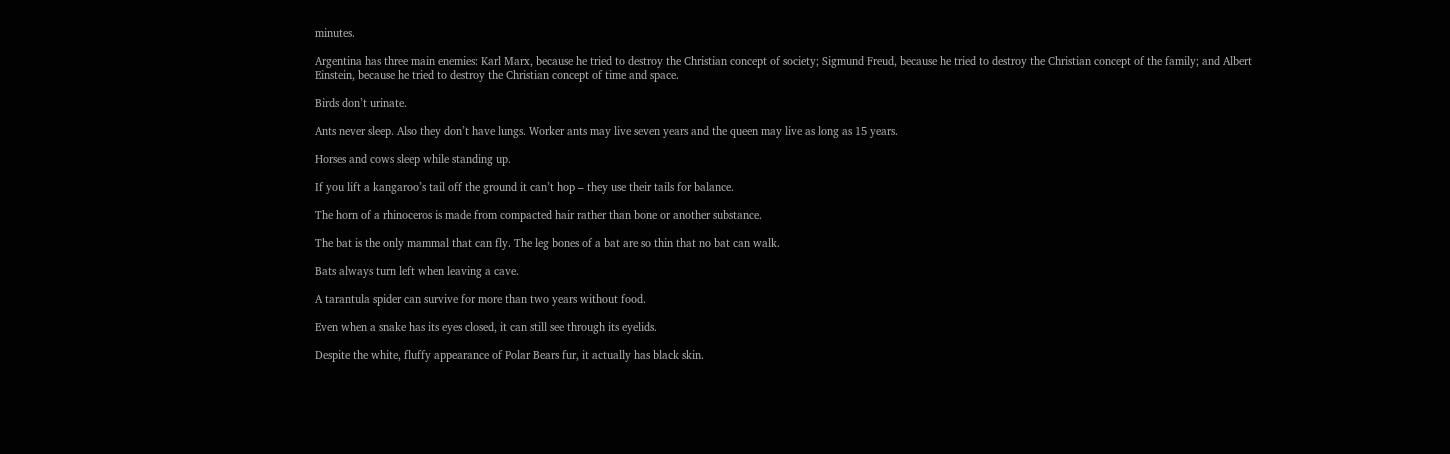minutes.

Argentina has three main enemies: Karl Marx, because he tried to destroy the Christian concept of society; Sigmund Freud, because he tried to destroy the Christian concept of the family; and Albert Einstein, because he tried to destroy the Christian concept of time and space.

Birds don’t urinate.

Ants never sleep. Also they don’t have lungs. Worker ants may live seven years and the queen may live as long as 15 years.

Horses and cows sleep while standing up.

If you lift a kangaroo’s tail off the ground it can’t hop – they use their tails for balance.

The horn of a rhinoceros is made from compacted hair rather than bone or another substance.

The bat is the only mammal that can fly. The leg bones of a bat are so thin that no bat can walk.

Bats always turn left when leaving a cave.

A tarantula spider can survive for more than two years without food.

Even when a snake has its eyes closed, it can still see through its eyelids.

Despite the white, fluffy appearance of Polar Bears fur, it actually has black skin.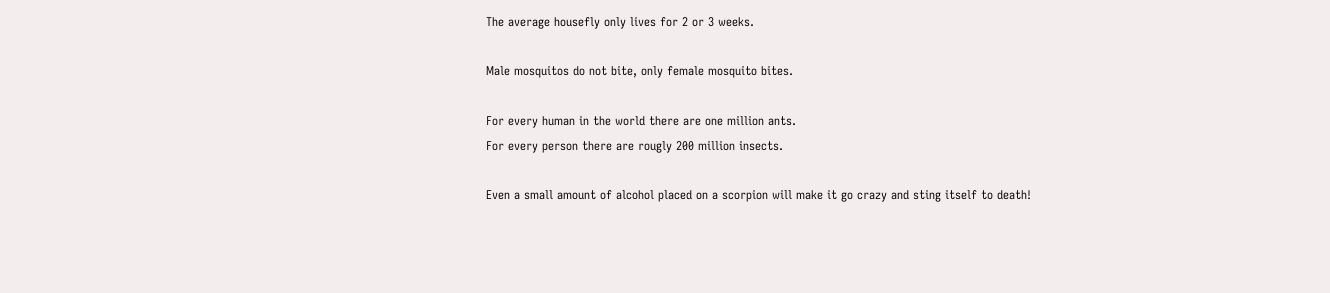The average housefly only lives for 2 or 3 weeks.

Male mosquitos do not bite, only female mosquito bites.

For every human in the world there are one million ants.
For every person there are rougly 200 million insects.

Even a small amount of alcohol placed on a scorpion will make it go crazy and sting itself to death!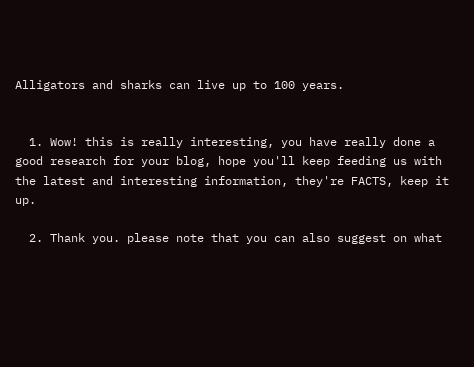Alligators and sharks can live up to 100 years.


  1. Wow! this is really interesting, you have really done a good research for your blog, hope you'll keep feeding us with the latest and interesting information, they're FACTS, keep it up.

  2. Thank you. please note that you can also suggest on what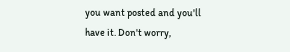you want posted and you'll have it. Don't worry,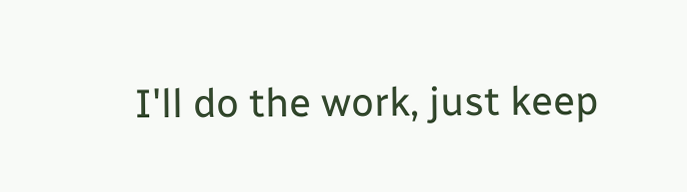I'll do the work, just keep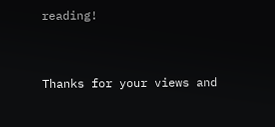reading!


Thanks for your views and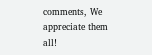comments, We appreciate them all!